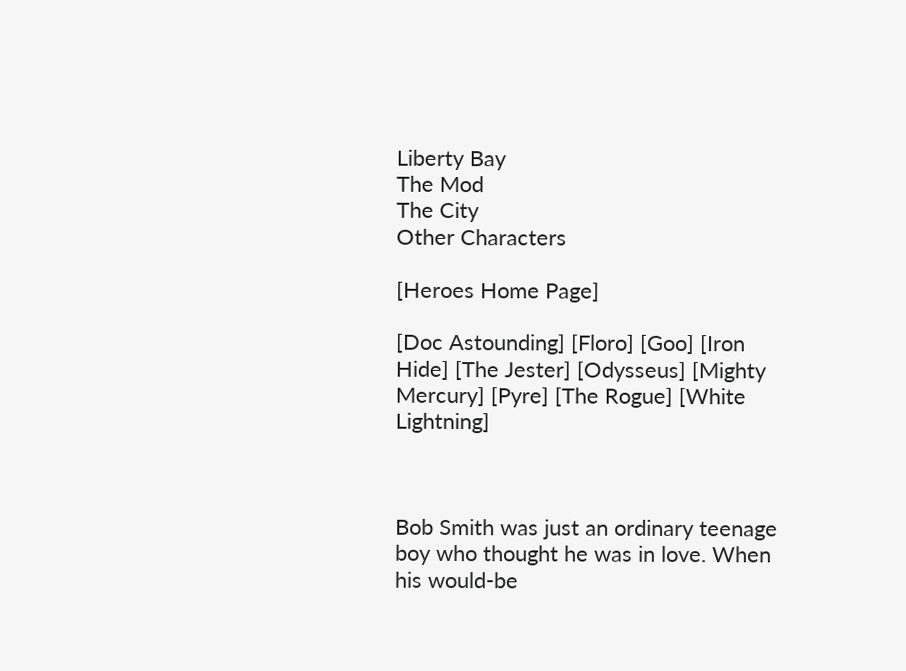Liberty Bay
The Mod
The City
Other Characters

[Heroes Home Page]

[Doc Astounding] [Floro] [Goo] [Iron Hide] [The Jester] [Odysseus] [Mighty Mercury] [Pyre] [The Rogue] [White Lightning]



Bob Smith was just an ordinary teenage boy who thought he was in love. When his would-be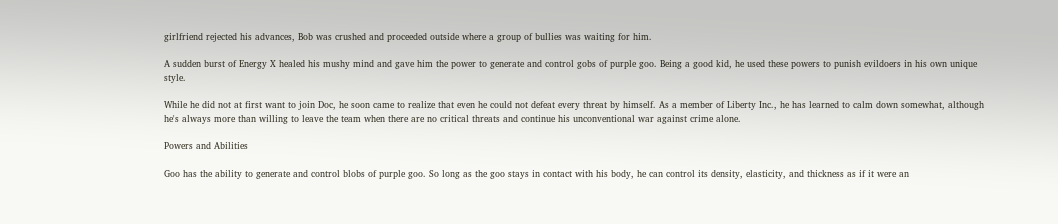girlfriend rejected his advances, Bob was crushed and proceeded outside where a group of bullies was waiting for him.

A sudden burst of Energy X healed his mushy mind and gave him the power to generate and control gobs of purple goo. Being a good kid, he used these powers to punish evildoers in his own unique style.

While he did not at first want to join Doc, he soon came to realize that even he could not defeat every threat by himself. As a member of Liberty Inc., he has learned to calm down somewhat, although he's always more than willing to leave the team when there are no critical threats and continue his unconventional war against crime alone.

Powers and Abilities

Goo has the ability to generate and control blobs of purple goo. So long as the goo stays in contact with his body, he can control its density, elasticity, and thickness as if it were an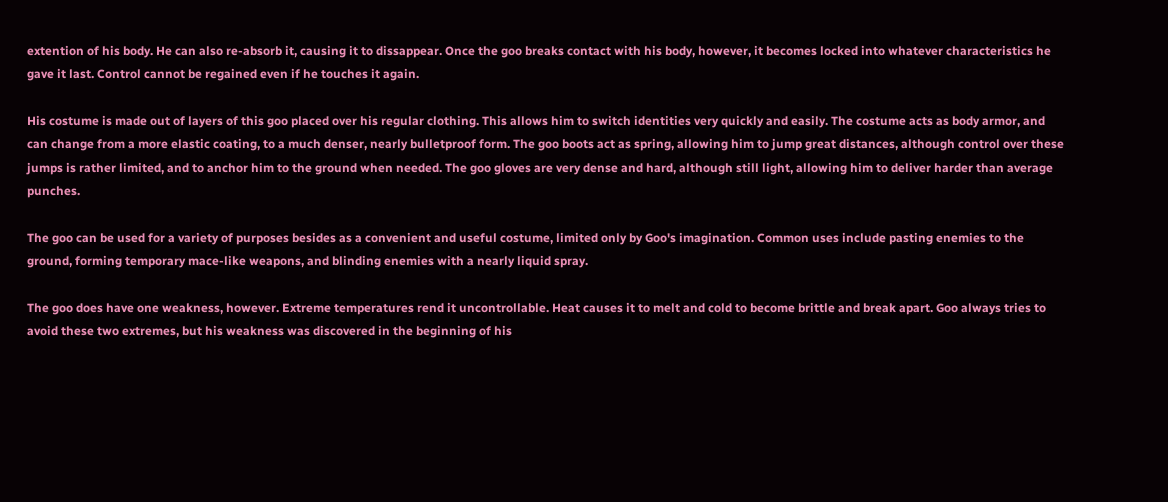extention of his body. He can also re-absorb it, causing it to dissappear. Once the goo breaks contact with his body, however, it becomes locked into whatever characteristics he gave it last. Control cannot be regained even if he touches it again.

His costume is made out of layers of this goo placed over his regular clothing. This allows him to switch identities very quickly and easily. The costume acts as body armor, and can change from a more elastic coating, to a much denser, nearly bulletproof form. The goo boots act as spring, allowing him to jump great distances, although control over these jumps is rather limited, and to anchor him to the ground when needed. The goo gloves are very dense and hard, although still light, allowing him to deliver harder than average punches.

The goo can be used for a variety of purposes besides as a convenient and useful costume, limited only by Goo's imagination. Common uses include pasting enemies to the ground, forming temporary mace-like weapons, and blinding enemies with a nearly liquid spray.

The goo does have one weakness, however. Extreme temperatures rend it uncontrollable. Heat causes it to melt and cold to become brittle and break apart. Goo always tries to avoid these two extremes, but his weakness was discovered in the beginning of his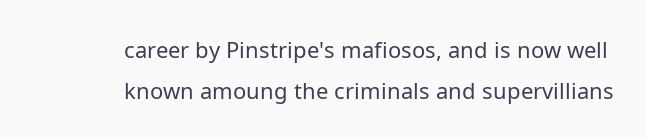career by Pinstripe's mafiosos, and is now well known amoung the criminals and supervillians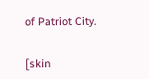of Patriot City.


[skin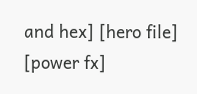and hex] [hero file] [power fx]